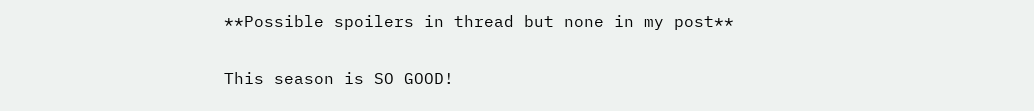**Possible spoilers in thread but none in my post**

This season is SO GOOD!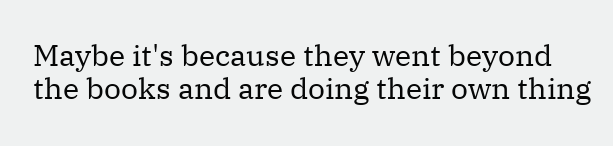Maybe it's because they went beyond the books and are doing their own thing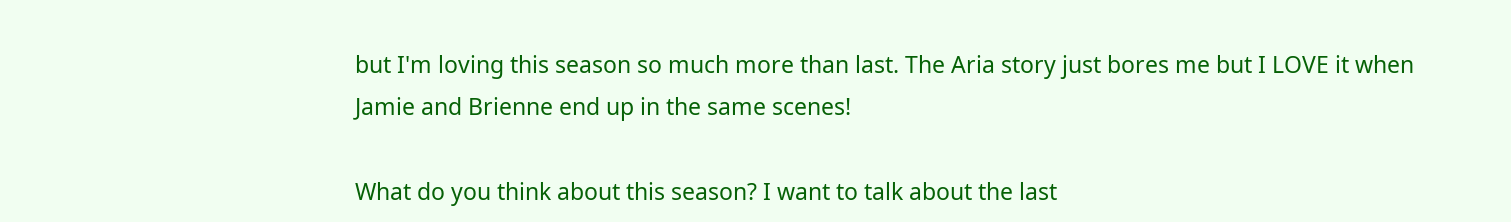but I'm loving this season so much more than last. The Aria story just bores me but I LOVE it when Jamie and Brienne end up in the same scenes!

What do you think about this season? I want to talk about the last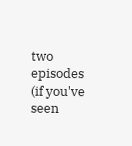two episodes (if you've seen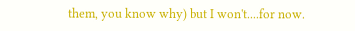them, you know why) but I won't....for now.